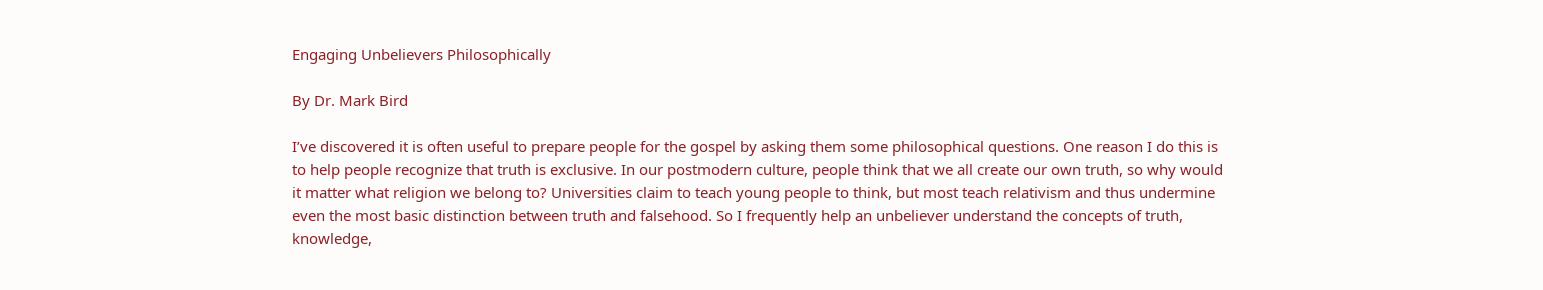Engaging Unbelievers Philosophically

By Dr. Mark Bird

I’ve discovered it is often useful to prepare people for the gospel by asking them some philosophical questions. One reason I do this is to help people recognize that truth is exclusive. In our postmodern culture, people think that we all create our own truth, so why would it matter what religion we belong to? Universities claim to teach young people to think, but most teach relativism and thus undermine even the most basic distinction between truth and falsehood. So I frequently help an unbeliever understand the concepts of truth, knowledge,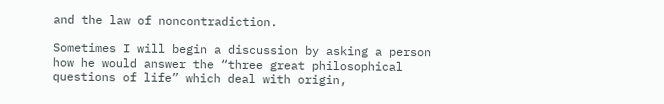and the law of noncontradiction.

Sometimes I will begin a discussion by asking a person how he would answer the “three great philosophical questions of life” which deal with origin,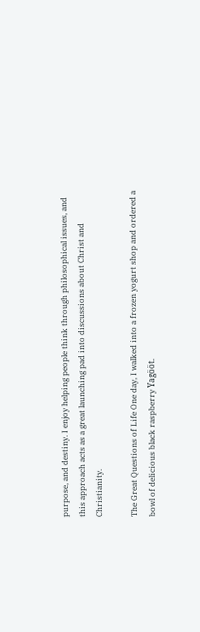purpose, and destiny. I enjoy helping people think through philosophical issues, and this approach acts as a great launching pad into discussions about Christ and Christianity.

The Great Questions of Life One day, I walked into a frozen yogurt shop and ordered a bowl of delicious black raspberry Yagööt.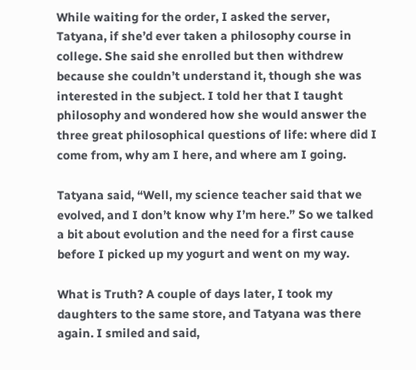While waiting for the order, I asked the server, Tatyana, if she’d ever taken a philosophy course in college. She said she enrolled but then withdrew because she couldn’t understand it, though she was interested in the subject. I told her that I taught philosophy and wondered how she would answer the three great philosophical questions of life: where did I come from, why am I here, and where am I going.

Tatyana said, “Well, my science teacher said that we evolved, and I don’t know why I’m here.” So we talked a bit about evolution and the need for a first cause before I picked up my yogurt and went on my way.

What is Truth? A couple of days later, I took my daughters to the same store, and Tatyana was there again. I smiled and said,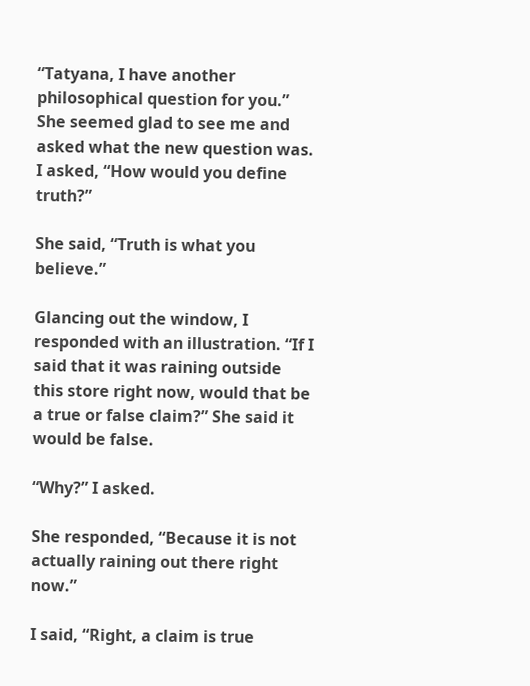“Tatyana, I have another philosophical question for you.” She seemed glad to see me and asked what the new question was. I asked, “How would you define truth?”

She said, “Truth is what you believe.”

Glancing out the window, I responded with an illustration. “If I said that it was raining outside this store right now, would that be a true or false claim?” She said it would be false.

“Why?” I asked.

She responded, “Because it is not actually raining out there right now.”

I said, “Right, a claim is true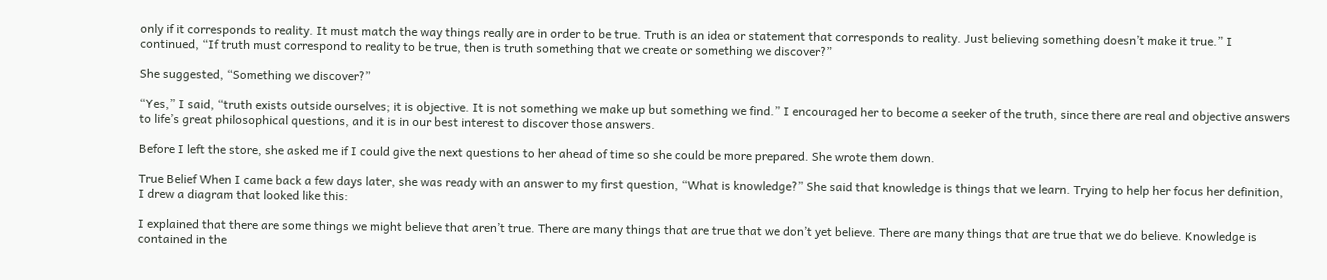only if it corresponds to reality. It must match the way things really are in order to be true. Truth is an idea or statement that corresponds to reality. Just believing something doesn’t make it true.” I continued, “If truth must correspond to reality to be true, then is truth something that we create or something we discover?”

She suggested, “Something we discover?”

“Yes,” I said, “truth exists outside ourselves; it is objective. It is not something we make up but something we find.” I encouraged her to become a seeker of the truth, since there are real and objective answers to life’s great philosophical questions, and it is in our best interest to discover those answers.

Before I left the store, she asked me if I could give the next questions to her ahead of time so she could be more prepared. She wrote them down.

True Belief When I came back a few days later, she was ready with an answer to my first question, “What is knowledge?” She said that knowledge is things that we learn. Trying to help her focus her definition, I drew a diagram that looked like this:

I explained that there are some things we might believe that aren’t true. There are many things that are true that we don’t yet believe. There are many things that are true that we do believe. Knowledge is contained in the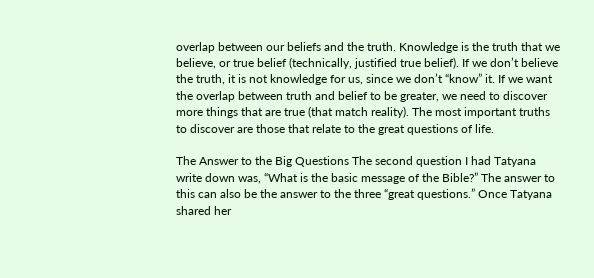overlap between our beliefs and the truth. Knowledge is the truth that we believe, or true belief (technically, justified true belief). If we don’t believe the truth, it is not knowledge for us, since we don’t “know” it. If we want the overlap between truth and belief to be greater, we need to discover more things that are true (that match reality). The most important truths to discover are those that relate to the great questions of life.

The Answer to the Big Questions The second question I had Tatyana write down was, “What is the basic message of the Bible?” The answer to this can also be the answer to the three “great questions.” Once Tatyana shared her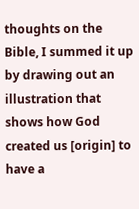thoughts on the Bible, I summed it up by drawing out an illustration that shows how God created us [origin] to have a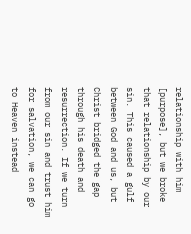relationship with him [purpose], but we broke that relationship by our sin. This caused a gulf between God and us, but Christ bridged the gap through his death and resurrection. If we turn from our sin and trust him for salvation, we can go to Heaven instead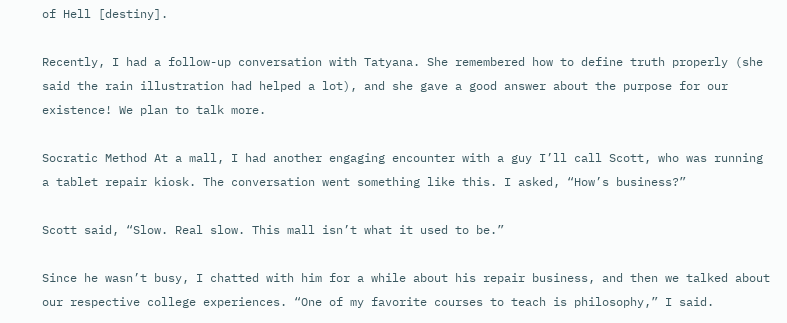of Hell [destiny].

Recently, I had a follow-up conversation with Tatyana. She remembered how to define truth properly (she said the rain illustration had helped a lot), and she gave a good answer about the purpose for our existence! We plan to talk more.

Socratic Method At a mall, I had another engaging encounter with a guy I’ll call Scott, who was running a tablet repair kiosk. The conversation went something like this. I asked, “How’s business?”

Scott said, “Slow. Real slow. This mall isn’t what it used to be.”

Since he wasn’t busy, I chatted with him for a while about his repair business, and then we talked about our respective college experiences. “One of my favorite courses to teach is philosophy,” I said.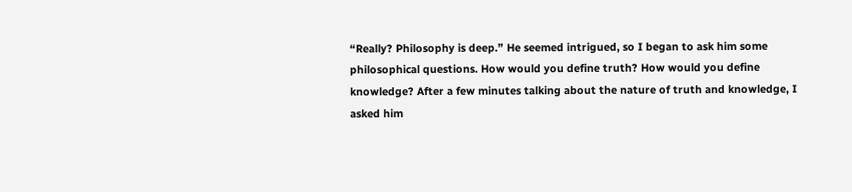“Really? Philosophy is deep.” He seemed intrigued, so I began to ask him some philosophical questions. How would you define truth? How would you define knowledge? After a few minutes talking about the nature of truth and knowledge, I asked him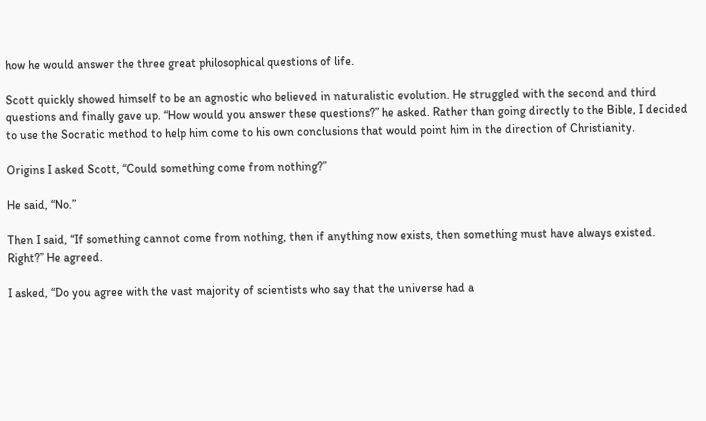how he would answer the three great philosophical questions of life.

Scott quickly showed himself to be an agnostic who believed in naturalistic evolution. He struggled with the second and third questions and finally gave up. “How would you answer these questions?” he asked. Rather than going directly to the Bible, I decided to use the Socratic method to help him come to his own conclusions that would point him in the direction of Christianity.

Origins I asked Scott, “Could something come from nothing?”

He said, “No.”

Then I said, “If something cannot come from nothing, then if anything now exists, then something must have always existed. Right?” He agreed.

I asked, “Do you agree with the vast majority of scientists who say that the universe had a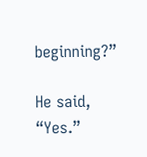beginning?”

He said, “Yes.”